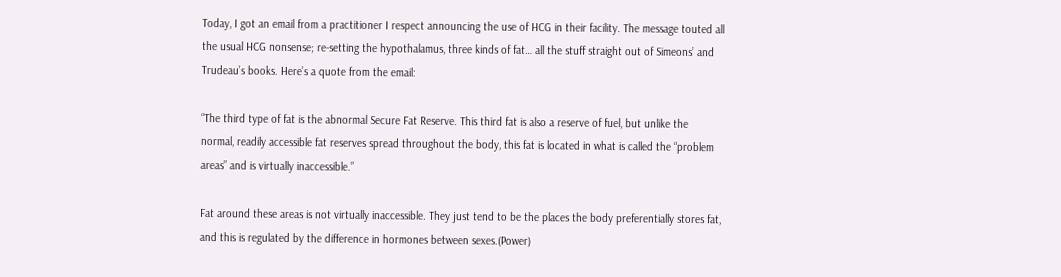Today, I got an email from a practitioner I respect announcing the use of HCG in their facility. The message touted all the usual HCG nonsense; re-setting the hypothalamus, three kinds of fat… all the stuff straight out of Simeons’ and Trudeau’s books. Here’s a quote from the email:

“The third type of fat is the abnormal Secure Fat Reserve. This third fat is also a reserve of fuel, but unlike the normal, readily accessible fat reserves spread throughout the body, this fat is located in what is called the “problem areas” and is virtually inaccessible.”

Fat around these areas is not virtually inaccessible. They just tend to be the places the body preferentially stores fat, and this is regulated by the difference in hormones between sexes.(Power)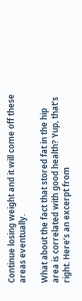Continue losing weight and it will come off these areas eventually.

What about the fact that stored fat in the hip area is correlated with good health? Yup, that’s right. Here’s an excerpt from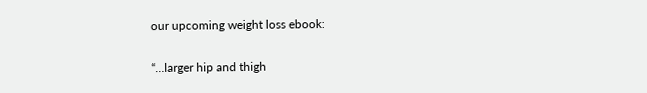our upcoming weight loss ebook:

“…larger hip and thigh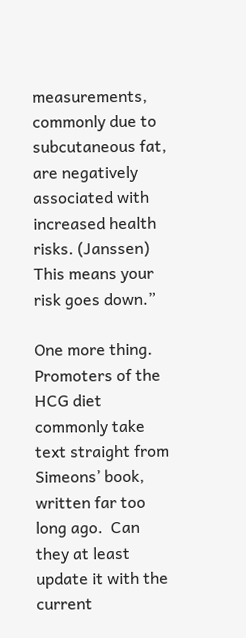measurements, commonly due to subcutaneous fat, are negatively associated with increased health risks. (Janssen) This means your risk goes down.”

One more thing.  Promoters of the HCG diet commonly take text straight from Simeons’ book, written far too long ago.  Can they at least update it with the current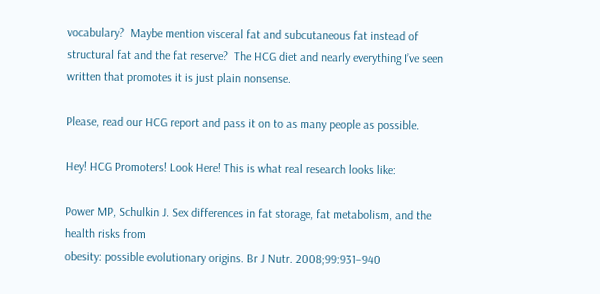vocabulary?  Maybe mention visceral fat and subcutaneous fat instead of structural fat and the fat reserve?  The HCG diet and nearly everything I’ve seen written that promotes it is just plain nonsense.

Please, read our HCG report and pass it on to as many people as possible.

Hey! HCG Promoters! Look Here! This is what real research looks like:

Power MP, Schulkin J. Sex differences in fat storage, fat metabolism, and the health risks from
obesity: possible evolutionary origins. Br J Nutr. 2008;99:931–940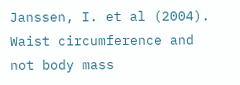Janssen, I. et al (2004). Waist circumference and not body mass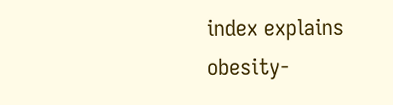index explains obesity-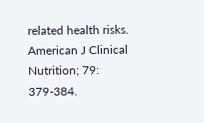related health risks. American J Clinical Nutrition; 79: 379-384.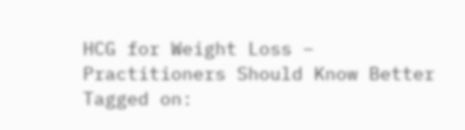HCG for Weight Loss – Practitioners Should Know Better
Tagged on: